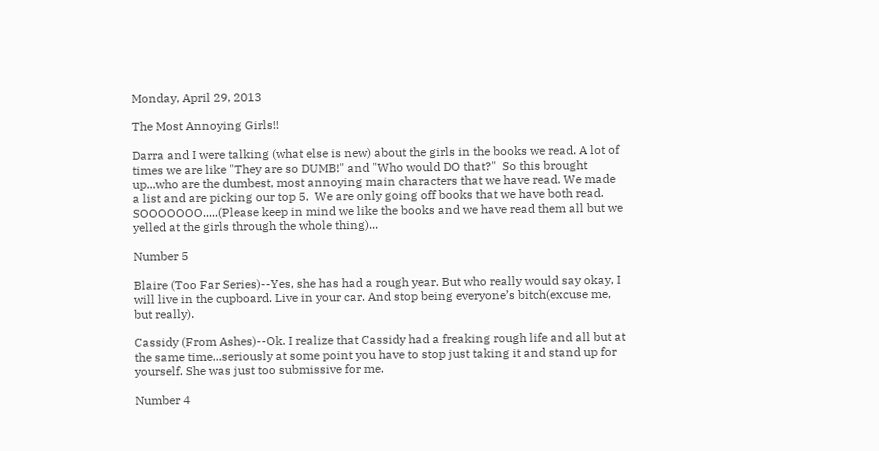Monday, April 29, 2013

The Most Annoying Girls!!

Darra and I were talking (what else is new) about the girls in the books we read. A lot of times we are like "They are so DUMB!" and "Who would DO that?"  So this brought up...who are the dumbest, most annoying main characters that we have read. We made a list and are picking our top 5.  We are only going off books that we have both read. SOOOOOOO.....(Please keep in mind we like the books and we have read them all but we yelled at the girls through the whole thing)...

Number 5

Blaire (Too Far Series)--Yes, she has had a rough year. But who really would say okay, I will live in the cupboard. Live in your car. And stop being everyone’s bitch(excuse me, but really).

Cassidy (From Ashes)--Ok. I realize that Cassidy had a freaking rough life and all but at the same time...seriously at some point you have to stop just taking it and stand up for yourself. She was just too submissive for me.

Number 4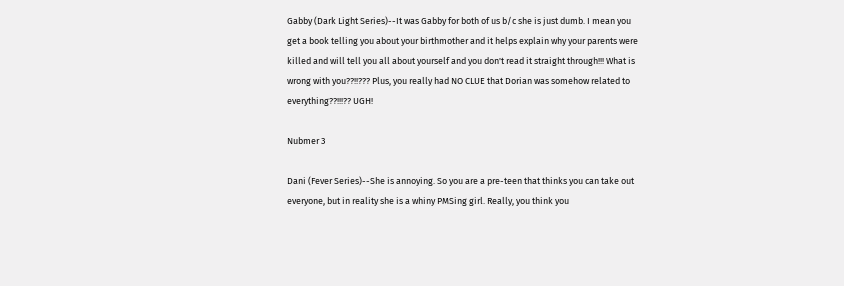Gabby (Dark Light Series)--It was Gabby for both of us b/c she is just dumb. I mean you get a book telling you about your birthmother and it helps explain why your parents were killed and will tell you all about yourself and you don't read it straight through!!! What is wrong with you??!!??? Plus, you really had NO CLUE that Dorian was somehow related to everything??!!!?? UGH!

Nubmer 3

Dani (Fever Series)--She is annoying. So you are a pre-teen that thinks you can take out everyone, but in reality she is a whiny PMSing girl. Really, you think you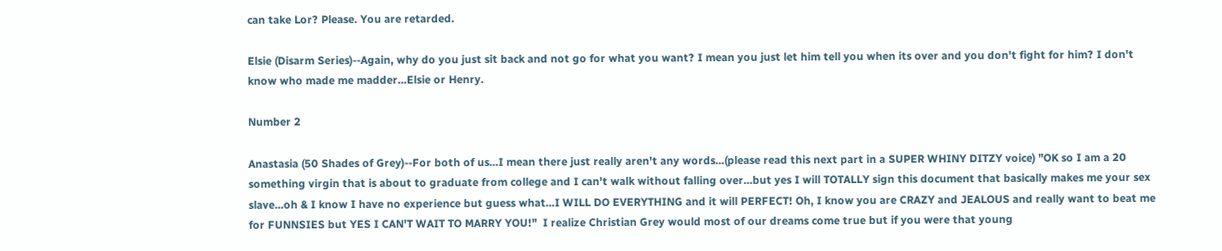can take Lor? Please. You are retarded.

Elsie (Disarm Series)--Again, why do you just sit back and not go for what you want? I mean you just let him tell you when its over and you don't fight for him? I don't know who made me madder...Elsie or Henry.

Number 2

Anastasia (50 Shades of Grey)--For both of us...I mean there just really aren't any words...(please read this next part in a SUPER WHINY DITZY voice) "OK so I am a 20 something virgin that is about to graduate from college and I can't walk without falling over...but yes I will TOTALLY sign this document that basically makes me your sex slave...oh & I know I have no experience but guess what...I WILL DO EVERYTHING and it will PERFECT! Oh, I know you are CRAZY and JEALOUS and really want to beat me for FUNNSIES but YES I CAN'T WAIT TO MARRY YOU!"  I realize Christian Grey would most of our dreams come true but if you were that young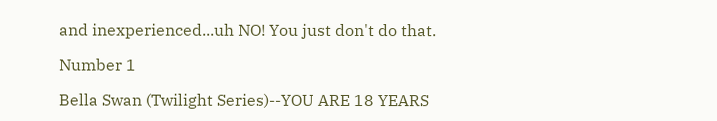and inexperienced...uh NO! You just don't do that.

Number 1

Bella Swan (Twilight Series)--YOU ARE 18 YEARS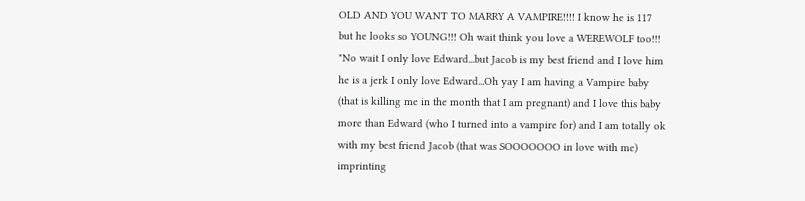OLD AND YOU WANT TO MARRY A VAMPIRE!!!! I know he is 117 but he looks so YOUNG!!! Oh wait think you love a WEREWOLF too!!! "No wait I only love Edward...but Jacob is my best friend and I love him he is a jerk I only love Edward...Oh yay I am having a Vampire baby (that is killing me in the month that I am pregnant) and I love this baby more than Edward (who I turned into a vampire for) and I am totally ok with my best friend Jacob (that was SOOOOOOO in love with me) imprinting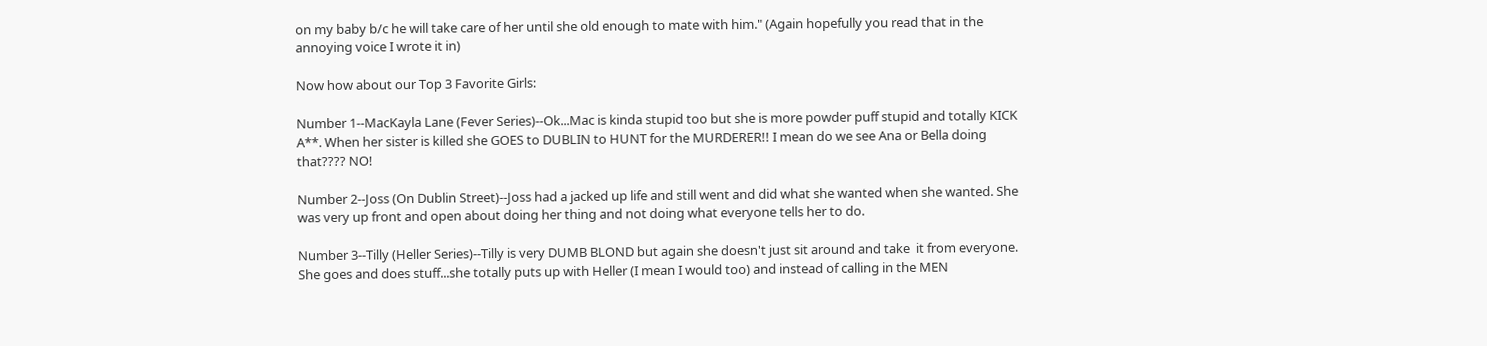on my baby b/c he will take care of her until she old enough to mate with him." (Again hopefully you read that in the annoying voice I wrote it in)

Now how about our Top 3 Favorite Girls:

Number 1--MacKayla Lane (Fever Series)--Ok...Mac is kinda stupid too but she is more powder puff stupid and totally KICK A**. When her sister is killed she GOES to DUBLIN to HUNT for the MURDERER!! I mean do we see Ana or Bella doing that???? NO!

Number 2--Joss (On Dublin Street)--Joss had a jacked up life and still went and did what she wanted when she wanted. She was very up front and open about doing her thing and not doing what everyone tells her to do.

Number 3--Tilly (Heller Series)--Tilly is very DUMB BLOND but again she doesn't just sit around and take  it from everyone. She goes and does stuff...she totally puts up with Heller (I mean I would too) and instead of calling in the MEN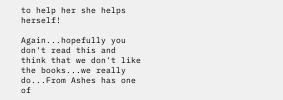to help her she helps herself!

Again...hopefully you don't read this and think that we don't like the books...we really do...From Ashes has one of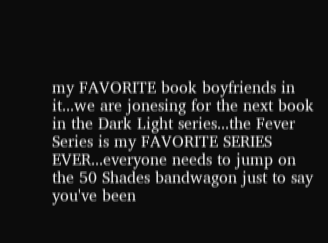my FAVORITE book boyfriends in it...we are jonesing for the next book in the Dark Light series...the Fever Series is my FAVORITE SERIES EVER...everyone needs to jump on the 50 Shades bandwagon just to say you've been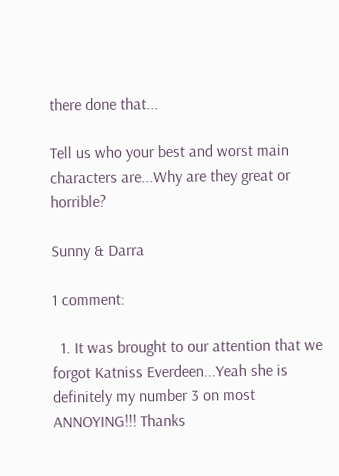there done that...

Tell us who your best and worst main characters are...Why are they great or horrible?

Sunny & Darra

1 comment:

  1. It was brought to our attention that we forgot Katniss Everdeen...Yeah she is definitely my number 3 on most ANNOYING!!! Thanks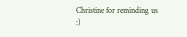Christine for reminding us :)